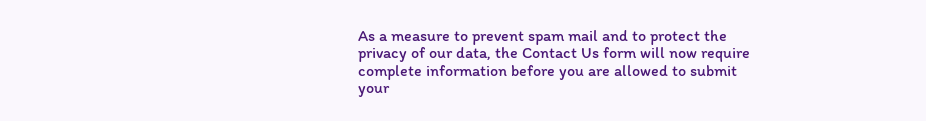As a measure to prevent spam mail and to protect the privacy of our data, the Contact Us form will now require complete information before you are allowed to submit your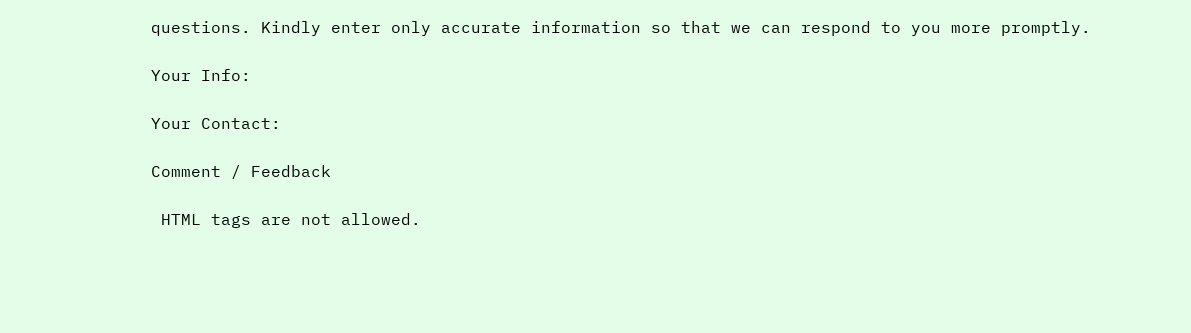questions. Kindly enter only accurate information so that we can respond to you more promptly.

Your Info:

Your Contact:

Comment / Feedback

 HTML tags are not allowed.